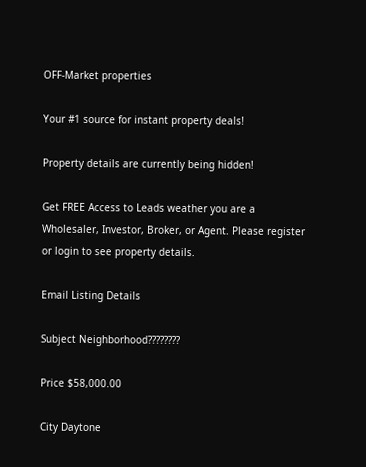OFF-Market properties

Your #1 source for instant property deals!

Property details are currently being hidden!

Get FREE Access to Leads weather you are a Wholesaler, Investor, Broker, or Agent. Please register or login to see property details.

Email Listing Details

Subject Neighborhood????????

Price $58,000.00

City Daytone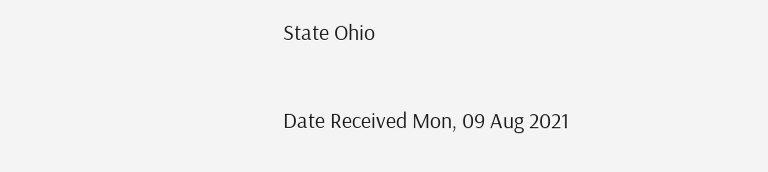State Ohio

Date Received Mon, 09 Aug 2021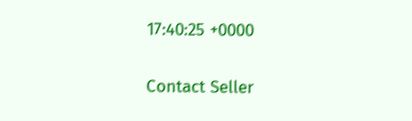17:40:25 +0000

Contact Seller